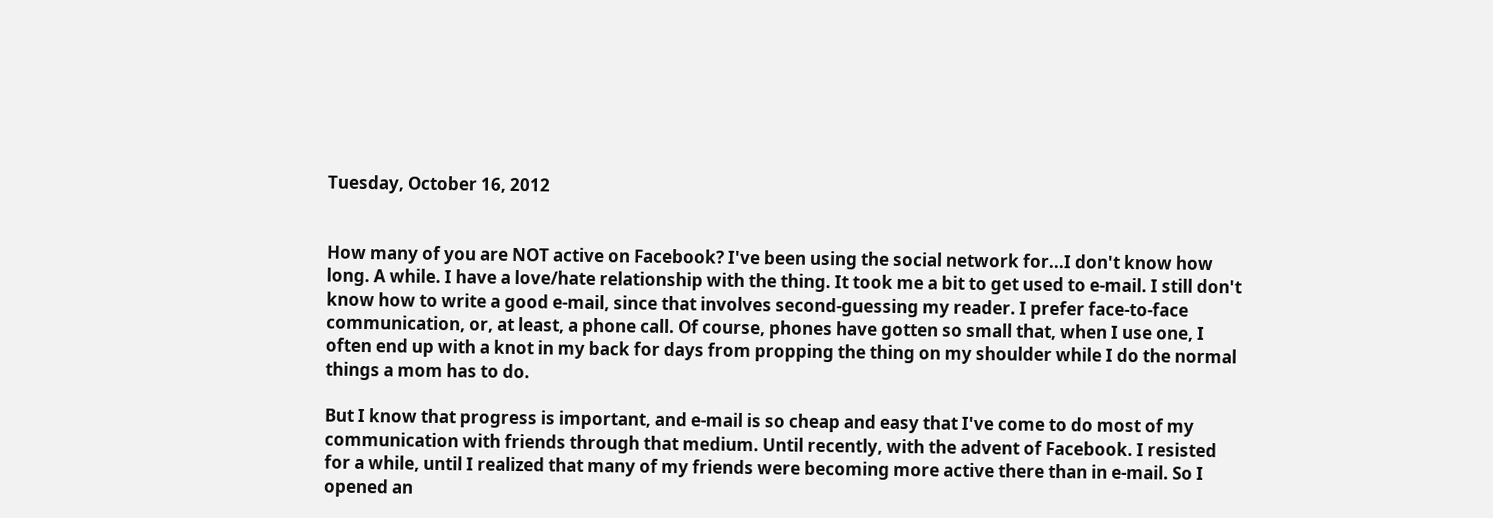Tuesday, October 16, 2012


How many of you are NOT active on Facebook? I've been using the social network for...I don't know how long. A while. I have a love/hate relationship with the thing. It took me a bit to get used to e-mail. I still don't know how to write a good e-mail, since that involves second-guessing my reader. I prefer face-to-face communication, or, at least, a phone call. Of course, phones have gotten so small that, when I use one, I often end up with a knot in my back for days from propping the thing on my shoulder while I do the normal things a mom has to do.

But I know that progress is important, and e-mail is so cheap and easy that I've come to do most of my communication with friends through that medium. Until recently, with the advent of Facebook. I resisted for a while, until I realized that many of my friends were becoming more active there than in e-mail. So I opened an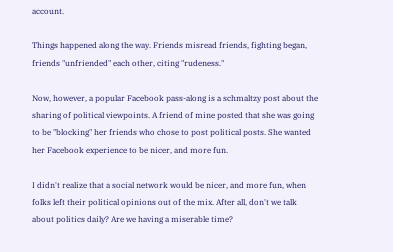account.

Things happened along the way. Friends misread friends, fighting began, friends "unfriended" each other, citing "rudeness."

Now, however, a popular Facebook pass-along is a schmaltzy post about the sharing of political viewpoints. A friend of mine posted that she was going to be "blocking" her friends who chose to post political posts. She wanted her Facebook experience to be nicer, and more fun.

I didn't realize that a social network would be nicer, and more fun, when folks left their political opinions out of the mix. After all, don't we talk about politics daily? Are we having a miserable time?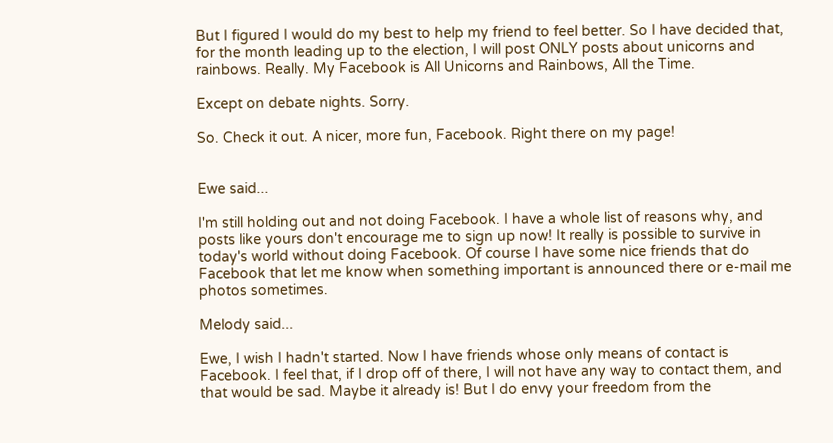But I figured I would do my best to help my friend to feel better. So I have decided that, for the month leading up to the election, I will post ONLY posts about unicorns and rainbows. Really. My Facebook is All Unicorns and Rainbows, All the Time.

Except on debate nights. Sorry.

So. Check it out. A nicer, more fun, Facebook. Right there on my page!


Ewe said...

I'm still holding out and not doing Facebook. I have a whole list of reasons why, and posts like yours don't encourage me to sign up now! It really is possible to survive in today's world without doing Facebook. Of course I have some nice friends that do Facebook that let me know when something important is announced there or e-mail me photos sometimes.

Melody said...

Ewe, I wish I hadn't started. Now I have friends whose only means of contact is Facebook. I feel that, if I drop off of there, I will not have any way to contact them, and that would be sad. Maybe it already is! But I do envy your freedom from the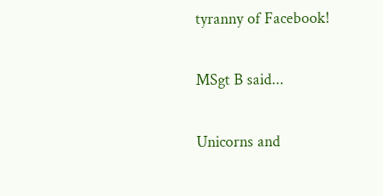tyranny of Facebook!

MSgt B said...

Unicorns and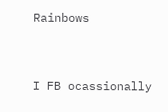Rainbows


I FB ocassionally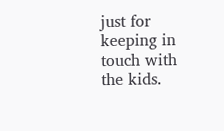just for keeping in touch with the kids.